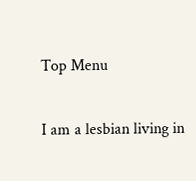Top Menu

I am a lesbian living in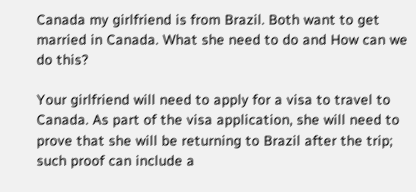Canada my girlfriend is from Brazil. Both want to get married in Canada. What she need to do and How can we do this?

Your girlfriend will need to apply for a visa to travel to Canada. As part of the visa application, she will need to prove that she will be returning to Brazil after the trip; such proof can include a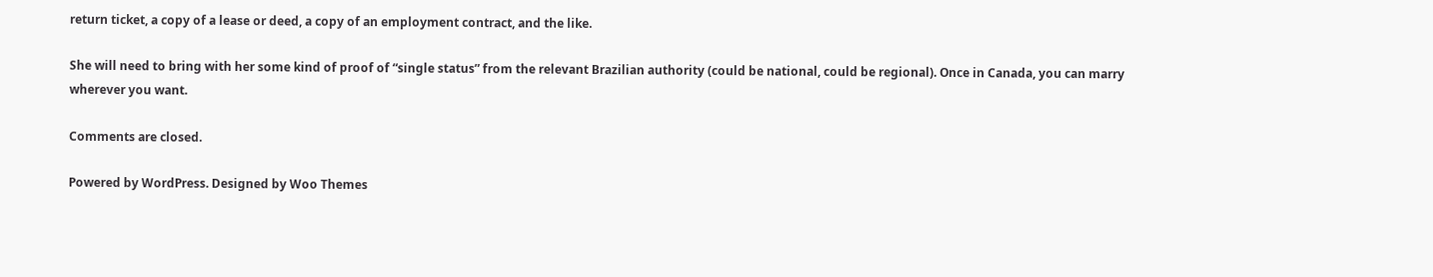return ticket, a copy of a lease or deed, a copy of an employment contract, and the like.

She will need to bring with her some kind of proof of “single status” from the relevant Brazilian authority (could be national, could be regional). Once in Canada, you can marry wherever you want.

Comments are closed.

Powered by WordPress. Designed by Woo Themes